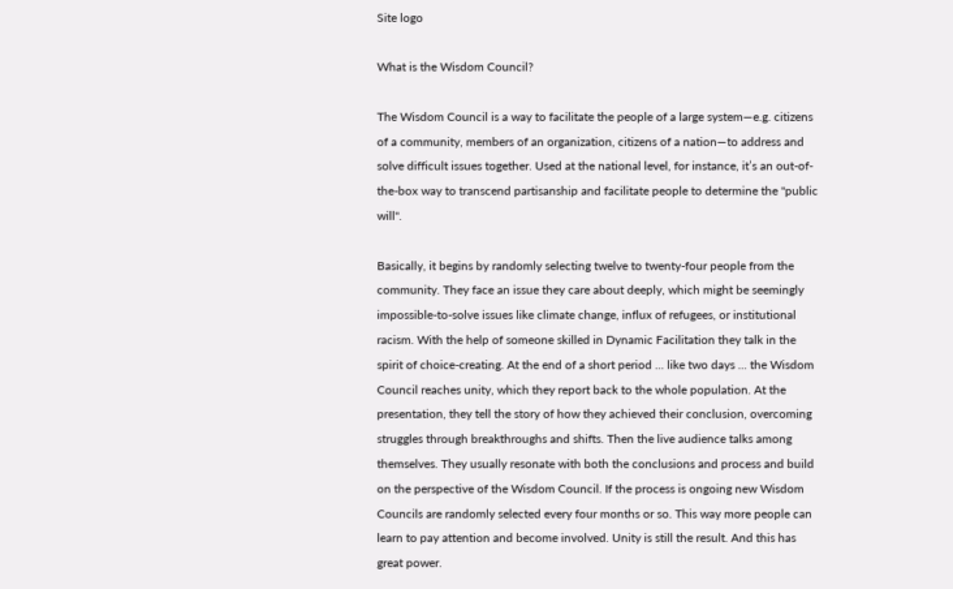Site logo

What is the Wisdom Council?

The Wisdom Council is a way to facilitate the people of a large system—e.g. citizens of a community, members of an organization, citizens of a nation—to address and solve difficult issues together. Used at the national level, for instance, it’s an out-of-the-box way to transcend partisanship and facilitate people to determine the "public will".

Basically, it begins by randomly selecting twelve to twenty-four people from the community. They face an issue they care about deeply, which might be seemingly impossible-to-solve issues like climate change, influx of refugees, or institutional racism. With the help of someone skilled in Dynamic Facilitation they talk in the spirit of choice-creating. At the end of a short period ... like two days ... the Wisdom Council reaches unity, which they report back to the whole population. At the presentation, they tell the story of how they achieved their conclusion, overcoming struggles through breakthroughs and shifts. Then the live audience talks among themselves. They usually resonate with both the conclusions and process and build on the perspective of the Wisdom Council. If the process is ongoing new Wisdom Councils are randomly selected every four months or so. This way more people can learn to pay attention and become involved. Unity is still the result. And this has great power.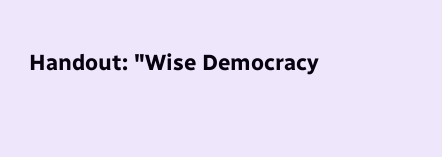Handout: "Wise Democracy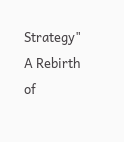Strategy"
A Rebirth of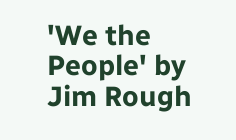'We the People' by Jim Rough